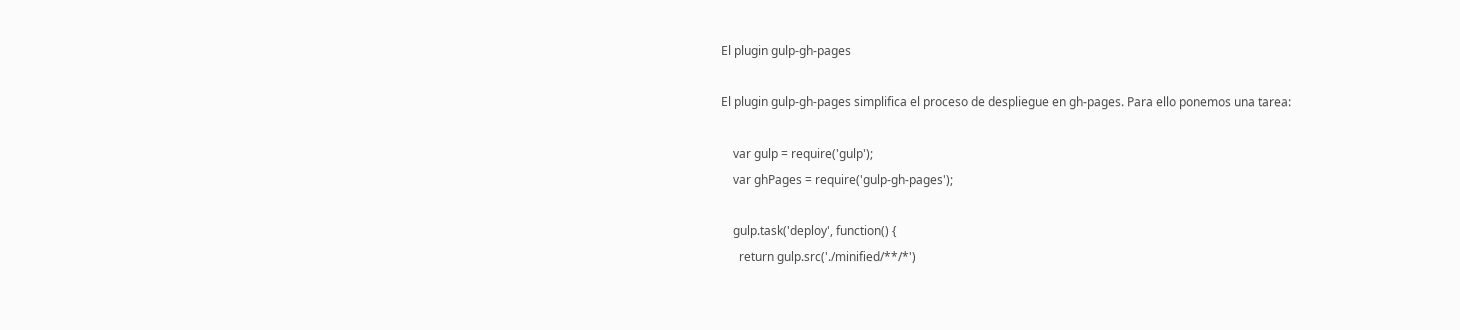El plugin gulp-gh-pages

El plugin gulp-gh-pages simplifica el proceso de despliegue en gh-pages. Para ello ponemos una tarea:

    var gulp = require('gulp');
    var ghPages = require('gulp-gh-pages');

    gulp.task('deploy', function() {
      return gulp.src('./minified/**/*')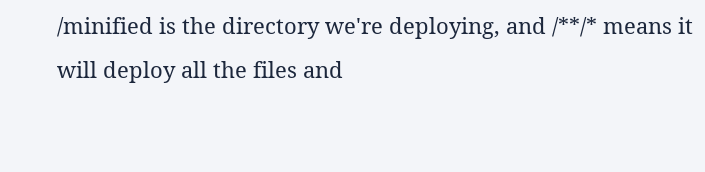/minified is the directory we're deploying, and /**/* means it will deploy all the files and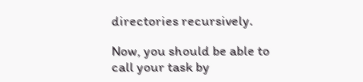directories recursively.

Now, you should be able to call your task by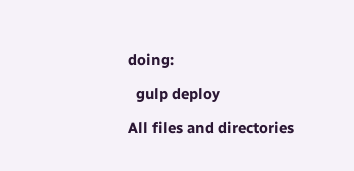doing:

  gulp deploy

All files and directories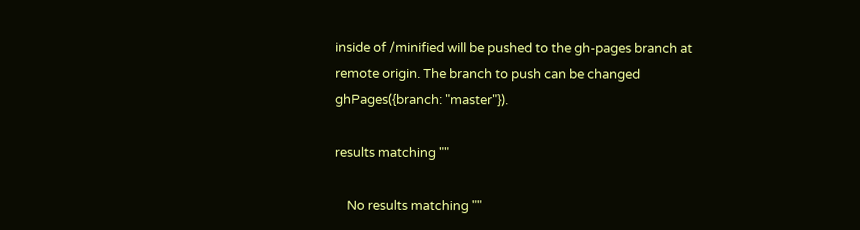inside of /minified will be pushed to the gh-pages branch at remote origin. The branch to push can be changed ghPages({branch: "master"}).

results matching ""

    No results matching ""